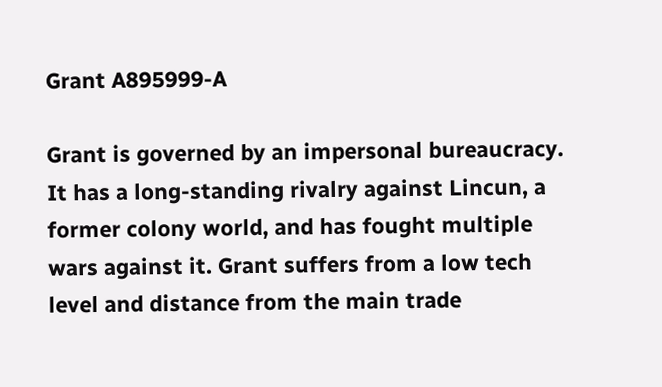Grant A895999-A

Grant is governed by an impersonal bureaucracy. It has a long-standing rivalry against Lincun, a former colony world, and has fought multiple wars against it. Grant suffers from a low tech level and distance from the main trade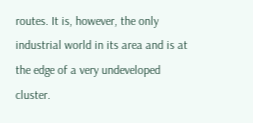routes. It is, however, the only industrial world in its area and is at the edge of a very undeveloped cluster.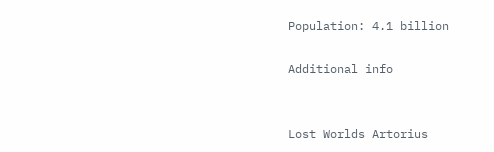Population: 4.1 billion

Additional info


Lost Worlds Artorius